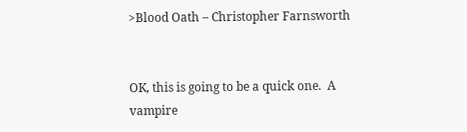>Blood Oath – Christopher Farnsworth


OK, this is going to be a quick one.  A vampire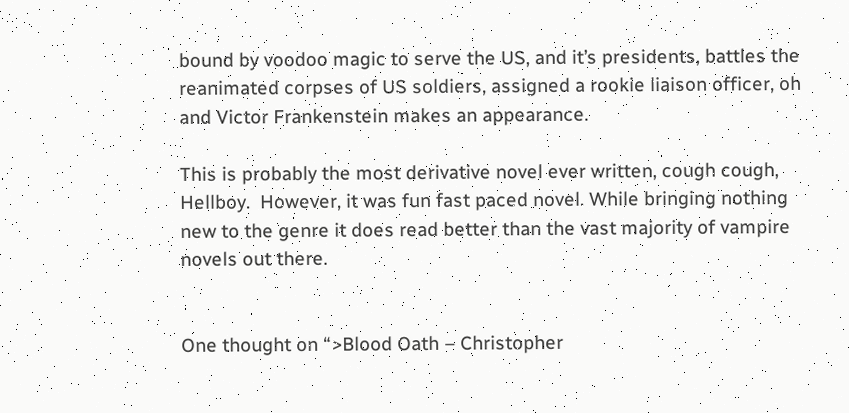bound by voodoo magic to serve the US, and it’s presidents, battles the reanimated corpses of US soldiers, assigned a rookie liaison officer, oh and Victor Frankenstein makes an appearance.

This is probably the most derivative novel ever written, cough cough, Hellboy.  However, it was fun fast paced novel. While bringing nothing new to the genre it does read better than the vast majority of vampire novels out there.


One thought on “>Blood Oath – Christopher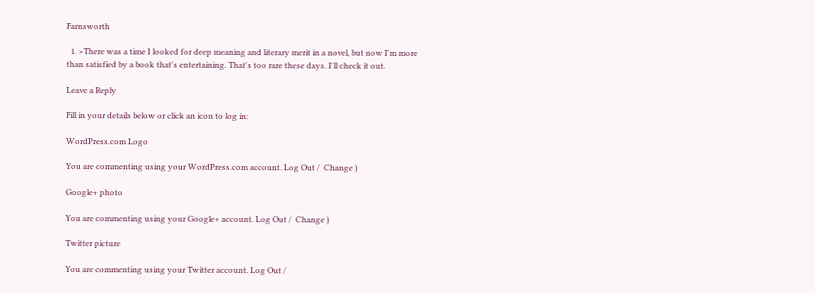Farnsworth

  1. >There was a time I looked for deep meaning and literary merit in a novel, but now I'm more than satisfied by a book that's entertaining. That's too rare these days. I'll check it out.

Leave a Reply

Fill in your details below or click an icon to log in:

WordPress.com Logo

You are commenting using your WordPress.com account. Log Out /  Change )

Google+ photo

You are commenting using your Google+ account. Log Out /  Change )

Twitter picture

You are commenting using your Twitter account. Log Out /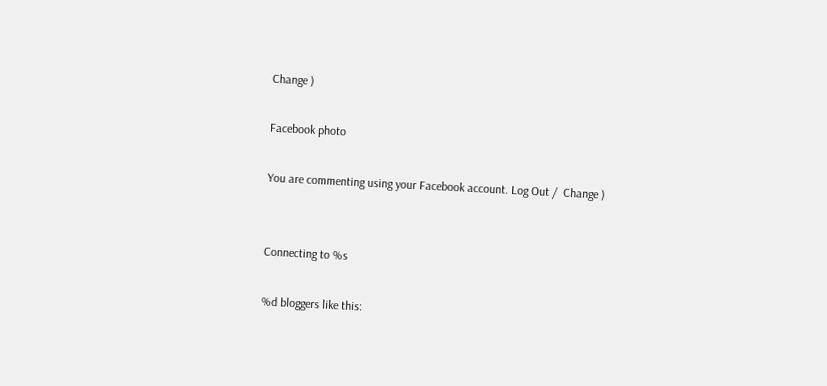Change )

Facebook photo

You are commenting using your Facebook account. Log Out /  Change )


Connecting to %s

%d bloggers like this: